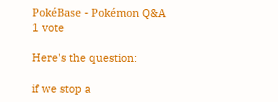PokéBase - Pokémon Q&A
1 vote

Here's the question:

if we stop a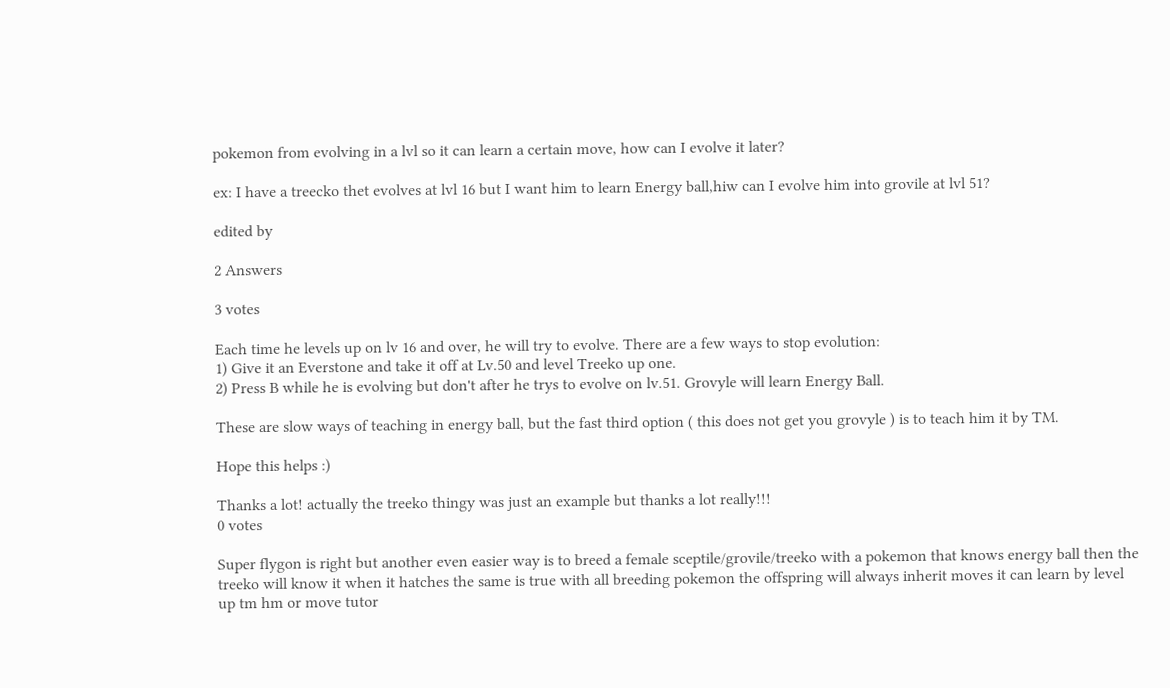pokemon from evolving in a lvl so it can learn a certain move, how can I evolve it later?

ex: I have a treecko thet evolves at lvl 16 but I want him to learn Energy ball,hiw can I evolve him into grovile at lvl 51?

edited by

2 Answers

3 votes

Each time he levels up on lv 16 and over, he will try to evolve. There are a few ways to stop evolution:
1) Give it an Everstone and take it off at Lv.50 and level Treeko up one.
2) Press B while he is evolving but don't after he trys to evolve on lv.51. Grovyle will learn Energy Ball.

These are slow ways of teaching in energy ball, but the fast third option ( this does not get you grovyle ) is to teach him it by TM.

Hope this helps :)

Thanks a lot! actually the treeko thingy was just an example but thanks a lot really!!!
0 votes

Super flygon is right but another even easier way is to breed a female sceptile/grovile/treeko with a pokemon that knows energy ball then the treeko will know it when it hatches the same is true with all breeding pokemon the offspring will always inherit moves it can learn by level up tm hm or move tutor